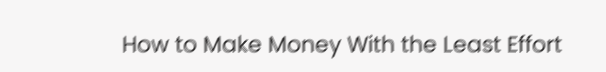How to Make Money With the Least Effort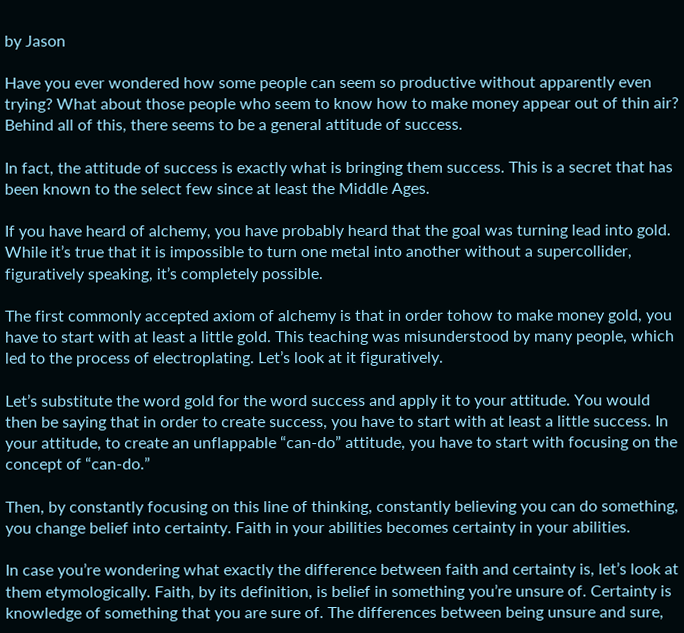by Jason

Have you ever wondered how some people can seem so productive without apparently even trying? What about those people who seem to know how to make money appear out of thin air? Behind all of this, there seems to be a general attitude of success.

In fact, the attitude of success is exactly what is bringing them success. This is a secret that has been known to the select few since at least the Middle Ages.

If you have heard of alchemy, you have probably heard that the goal was turning lead into gold. While it’s true that it is impossible to turn one metal into another without a supercollider, figuratively speaking, it’s completely possible.

The first commonly accepted axiom of alchemy is that in order tohow to make money gold, you have to start with at least a little gold. This teaching was misunderstood by many people, which led to the process of electroplating. Let’s look at it figuratively.

Let’s substitute the word gold for the word success and apply it to your attitude. You would then be saying that in order to create success, you have to start with at least a little success. In your attitude, to create an unflappable “can-do” attitude, you have to start with focusing on the concept of “can-do.”

Then, by constantly focusing on this line of thinking, constantly believing you can do something, you change belief into certainty. Faith in your abilities becomes certainty in your abilities.

In case you’re wondering what exactly the difference between faith and certainty is, let’s look at them etymologically. Faith, by its definition, is belief in something you’re unsure of. Certainty is knowledge of something that you are sure of. The differences between being unsure and sure,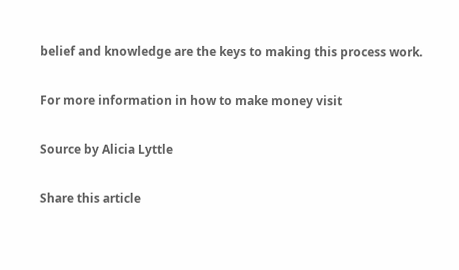belief and knowledge are the keys to making this process work.

For more information in how to make money visit

Source by Alicia Lyttle

Share this article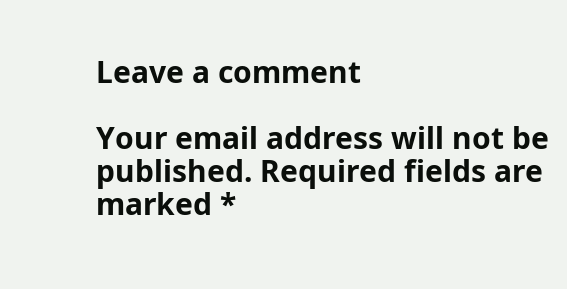Leave a comment

Your email address will not be published. Required fields are marked *